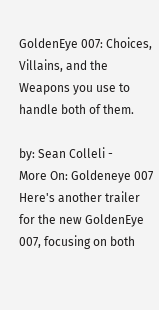GoldenEye 007: Choices, Villains, and the Weapons you use to handle both of them.

by: Sean Colleli -
More On: Goldeneye 007
Here's another trailer for the new GoldenEye 007, focusing on both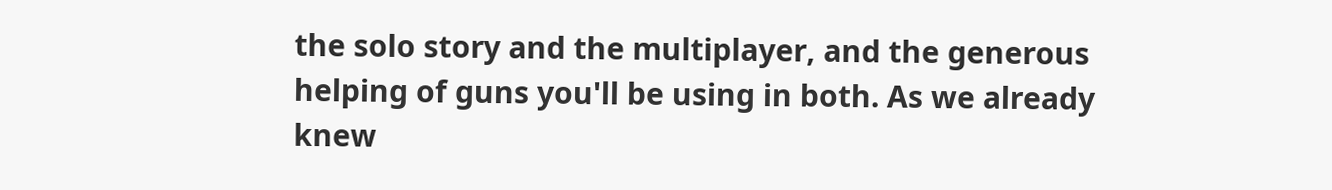the solo story and the multiplayer, and the generous helping of guns you'll be using in both. As we already knew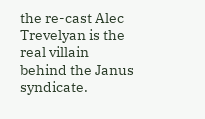the re-cast Alec Trevelyan is the real villain behind the Janus syndicate.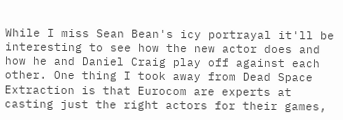While I miss Sean Bean's icy portrayal it'll be interesting to see how the new actor does and how he and Daniel Craig play off against each other. One thing I took away from Dead Space Extraction is that Eurocom are experts at casting just the right actors for their games,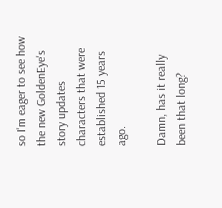so I'm eager to see how the new GoldenEye's story updates characters that were established 15 years ago.

Damn, has it really been that long?